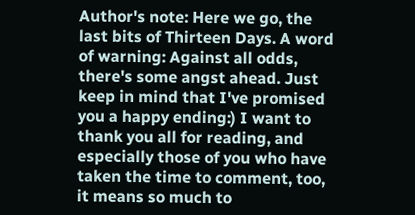Author's note: Here we go, the last bits of Thirteen Days. A word of warning: Against all odds, there's some angst ahead. Just keep in mind that I've promised you a happy ending:) I want to thank you all for reading, and especially those of you who have taken the time to comment, too, it means so much to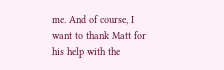me. And of course, I want to thank Matt for his help with the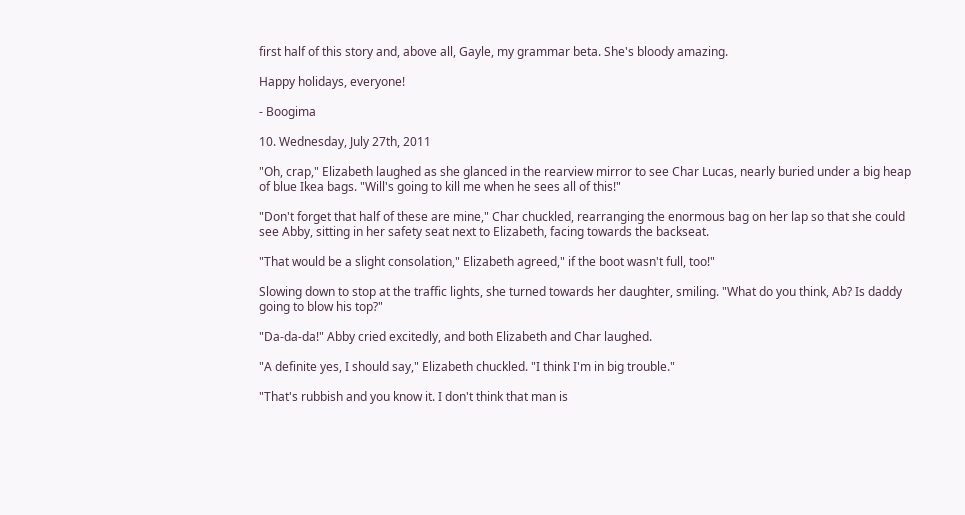first half of this story and, above all, Gayle, my grammar beta. She's bloody amazing.

Happy holidays, everyone!

- Boogima

10. Wednesday, July 27th, 2011

"Oh, crap," Elizabeth laughed as she glanced in the rearview mirror to see Char Lucas, nearly buried under a big heap of blue Ikea bags. "Will's going to kill me when he sees all of this!"

"Don't forget that half of these are mine," Char chuckled, rearranging the enormous bag on her lap so that she could see Abby, sitting in her safety seat next to Elizabeth, facing towards the backseat.

"That would be a slight consolation," Elizabeth agreed," if the boot wasn't full, too!"

Slowing down to stop at the traffic lights, she turned towards her daughter, smiling. "What do you think, Ab? Is daddy going to blow his top?"

"Da-da-da!" Abby cried excitedly, and both Elizabeth and Char laughed.

"A definite yes, I should say," Elizabeth chuckled. "I think I'm in big trouble."

"That's rubbish and you know it. I don't think that man is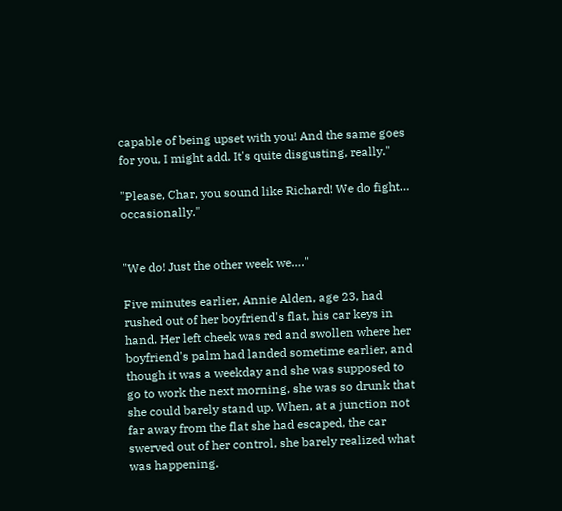capable of being upset with you! And the same goes for you, I might add. It's quite disgusting, really."

"Please, Char, you sound like Richard! We do fight… occasionally."


"We do! Just the other week we…."

Five minutes earlier, Annie Alden, age 23, had rushed out of her boyfriend's flat, his car keys in hand. Her left cheek was red and swollen where her boyfriend's palm had landed sometime earlier, and though it was a weekday and she was supposed to go to work the next morning, she was so drunk that she could barely stand up. When, at a junction not far away from the flat she had escaped, the car swerved out of her control, she barely realized what was happening.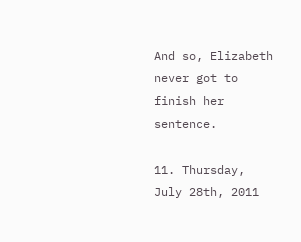And so, Elizabeth never got to finish her sentence.

11. Thursday, July 28th, 2011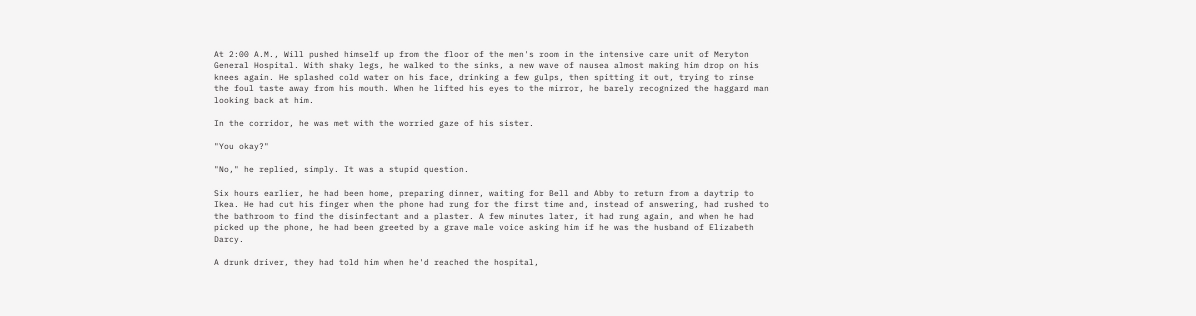At 2:00 A.M., Will pushed himself up from the floor of the men's room in the intensive care unit of Meryton General Hospital. With shaky legs, he walked to the sinks, a new wave of nausea almost making him drop on his knees again. He splashed cold water on his face, drinking a few gulps, then spitting it out, trying to rinse the foul taste away from his mouth. When he lifted his eyes to the mirror, he barely recognized the haggard man looking back at him.

In the corridor, he was met with the worried gaze of his sister.

"You okay?"

"No," he replied, simply. It was a stupid question.

Six hours earlier, he had been home, preparing dinner, waiting for Bell and Abby to return from a daytrip to Ikea. He had cut his finger when the phone had rung for the first time and, instead of answering, had rushed to the bathroom to find the disinfectant and a plaster. A few minutes later, it had rung again, and when he had picked up the phone, he had been greeted by a grave male voice asking him if he was the husband of Elizabeth Darcy.

A drunk driver, they had told him when he'd reached the hospital,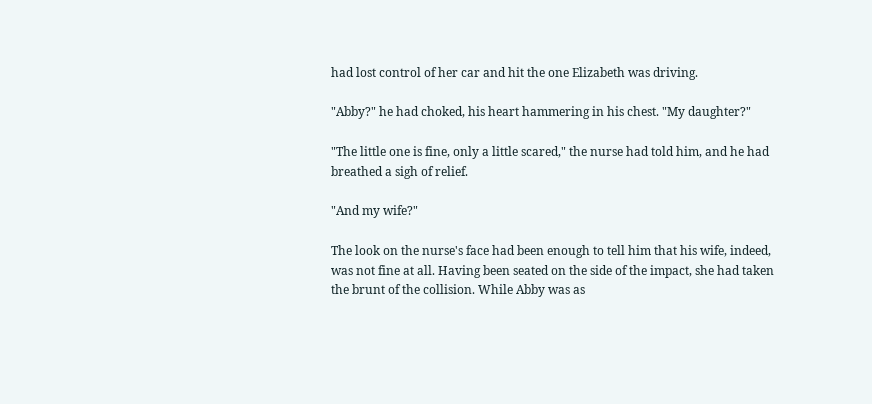had lost control of her car and hit the one Elizabeth was driving.

"Abby?" he had choked, his heart hammering in his chest. "My daughter?"

"The little one is fine, only a little scared," the nurse had told him, and he had breathed a sigh of relief.

"And my wife?"

The look on the nurse's face had been enough to tell him that his wife, indeed, was not fine at all. Having been seated on the side of the impact, she had taken the brunt of the collision. While Abby was as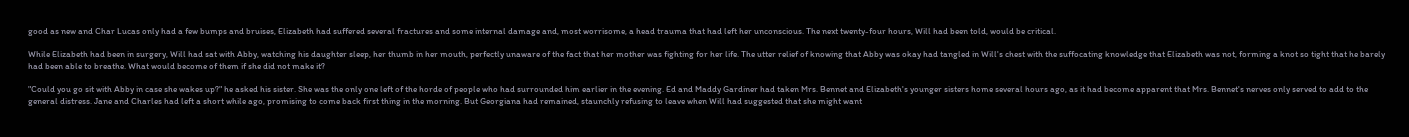good as new and Char Lucas only had a few bumps and bruises, Elizabeth had suffered several fractures and some internal damage and, most worrisome, a head trauma that had left her unconscious. The next twenty-four hours, Will had been told, would be critical.

While Elizabeth had been in surgery, Will had sat with Abby, watching his daughter sleep, her thumb in her mouth, perfectly unaware of the fact that her mother was fighting for her life. The utter relief of knowing that Abby was okay had tangled in Will's chest with the suffocating knowledge that Elizabeth was not, forming a knot so tight that he barely had been able to breathe. What would become of them if she did not make it?

"Could you go sit with Abby in case she wakes up?" he asked his sister. She was the only one left of the horde of people who had surrounded him earlier in the evening. Ed and Maddy Gardiner had taken Mrs. Bennet and Elizabeth's younger sisters home several hours ago, as it had become apparent that Mrs. Bennet's nerves only served to add to the general distress. Jane and Charles had left a short while ago, promising to come back first thing in the morning. But Georgiana had remained, staunchly refusing to leave when Will had suggested that she might want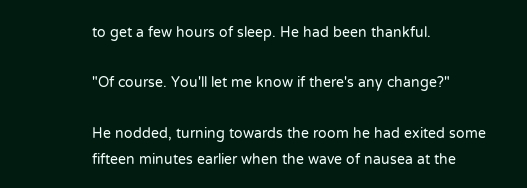to get a few hours of sleep. He had been thankful.

"Of course. You'll let me know if there's any change?"

He nodded, turning towards the room he had exited some fifteen minutes earlier when the wave of nausea at the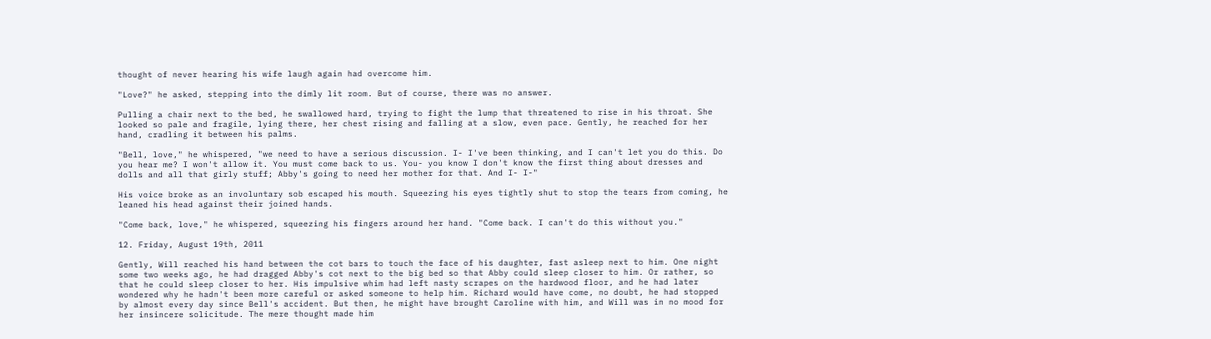thought of never hearing his wife laugh again had overcome him.

"Love?" he asked, stepping into the dimly lit room. But of course, there was no answer.

Pulling a chair next to the bed, he swallowed hard, trying to fight the lump that threatened to rise in his throat. She looked so pale and fragile, lying there, her chest rising and falling at a slow, even pace. Gently, he reached for her hand, cradling it between his palms.

"Bell, love," he whispered, "we need to have a serious discussion. I- I've been thinking, and I can't let you do this. Do you hear me? I won't allow it. You must come back to us. You- you know I don't know the first thing about dresses and dolls and all that girly stuff; Abby's going to need her mother for that. And I- I-"

His voice broke as an involuntary sob escaped his mouth. Squeezing his eyes tightly shut to stop the tears from coming, he leaned his head against their joined hands.

"Come back, love," he whispered, squeezing his fingers around her hand. "Come back. I can't do this without you."

12. Friday, August 19th, 2011

Gently, Will reached his hand between the cot bars to touch the face of his daughter, fast asleep next to him. One night some two weeks ago, he had dragged Abby's cot next to the big bed so that Abby could sleep closer to him. Or rather, so that he could sleep closer to her. His impulsive whim had left nasty scrapes on the hardwood floor, and he had later wondered why he hadn't been more careful or asked someone to help him. Richard would have come, no doubt, he had stopped by almost every day since Bell's accident. But then, he might have brought Caroline with him, and Will was in no mood for her insincere solicitude. The mere thought made him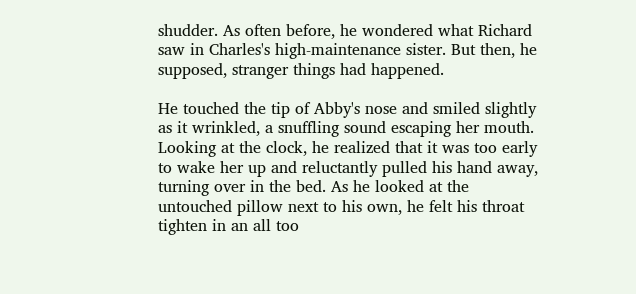shudder. As often before, he wondered what Richard saw in Charles's high-maintenance sister. But then, he supposed, stranger things had happened.

He touched the tip of Abby's nose and smiled slightly as it wrinkled, a snuffling sound escaping her mouth. Looking at the clock, he realized that it was too early to wake her up and reluctantly pulled his hand away, turning over in the bed. As he looked at the untouched pillow next to his own, he felt his throat tighten in an all too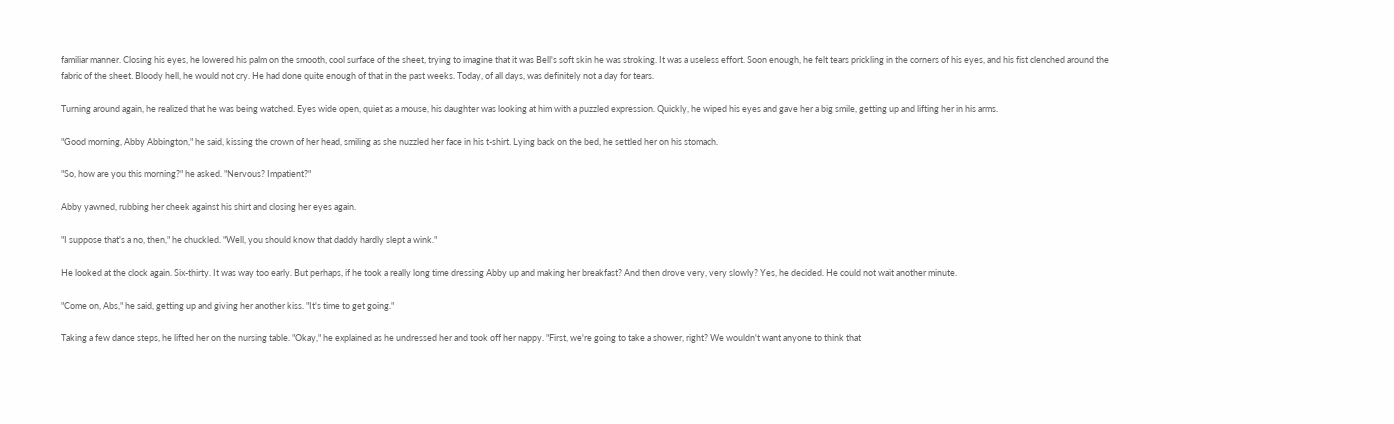familiar manner. Closing his eyes, he lowered his palm on the smooth, cool surface of the sheet, trying to imagine that it was Bell's soft skin he was stroking. It was a useless effort. Soon enough, he felt tears prickling in the corners of his eyes, and his fist clenched around the fabric of the sheet. Bloody hell, he would not cry. He had done quite enough of that in the past weeks. Today, of all days, was definitely not a day for tears.

Turning around again, he realized that he was being watched. Eyes wide open, quiet as a mouse, his daughter was looking at him with a puzzled expression. Quickly, he wiped his eyes and gave her a big smile, getting up and lifting her in his arms.

"Good morning, Abby Abbington," he said, kissing the crown of her head, smiling as she nuzzled her face in his t-shirt. Lying back on the bed, he settled her on his stomach.

"So, how are you this morning?" he asked. "Nervous? Impatient?"

Abby yawned, rubbing her cheek against his shirt and closing her eyes again.

"I suppose that's a no, then," he chuckled. "Well, you should know that daddy hardly slept a wink."

He looked at the clock again. Six-thirty. It was way too early. But perhaps, if he took a really long time dressing Abby up and making her breakfast? And then drove very, very slowly? Yes, he decided. He could not wait another minute.

"Come on, Abs," he said, getting up and giving her another kiss. "It's time to get going."

Taking a few dance steps, he lifted her on the nursing table. "Okay," he explained as he undressed her and took off her nappy. "First, we're going to take a shower, right? We wouldn't want anyone to think that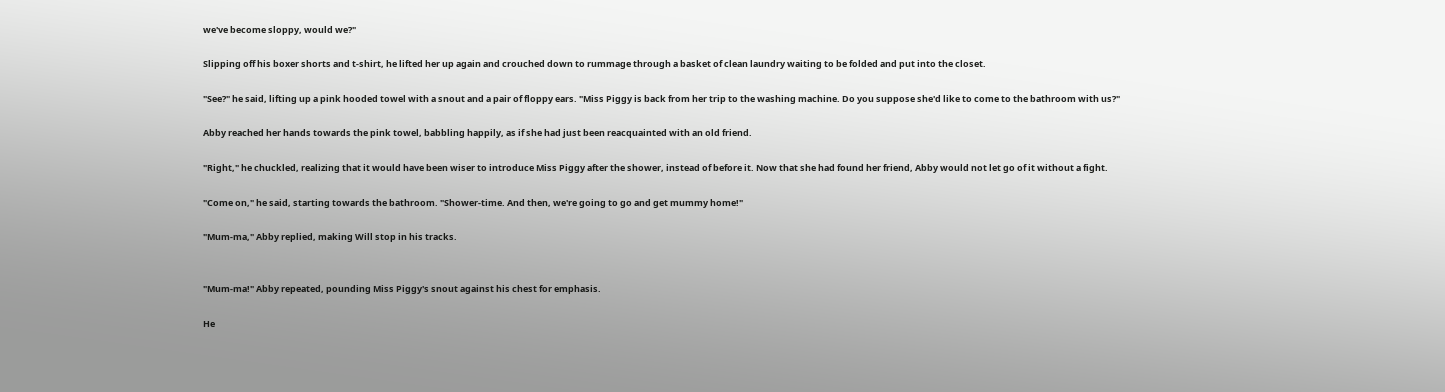we've become sloppy, would we?"

Slipping off his boxer shorts and t-shirt, he lifted her up again and crouched down to rummage through a basket of clean laundry waiting to be folded and put into the closet.

"See?" he said, lifting up a pink hooded towel with a snout and a pair of floppy ears. "Miss Piggy is back from her trip to the washing machine. Do you suppose she'd like to come to the bathroom with us?"

Abby reached her hands towards the pink towel, babbling happily, as if she had just been reacquainted with an old friend.

"Right," he chuckled, realizing that it would have been wiser to introduce Miss Piggy after the shower, instead of before it. Now that she had found her friend, Abby would not let go of it without a fight.

"Come on," he said, starting towards the bathroom. "Shower-time. And then, we're going to go and get mummy home!"

"Mum-ma," Abby replied, making Will stop in his tracks.


"Mum-ma!" Abby repeated, pounding Miss Piggy's snout against his chest for emphasis.

He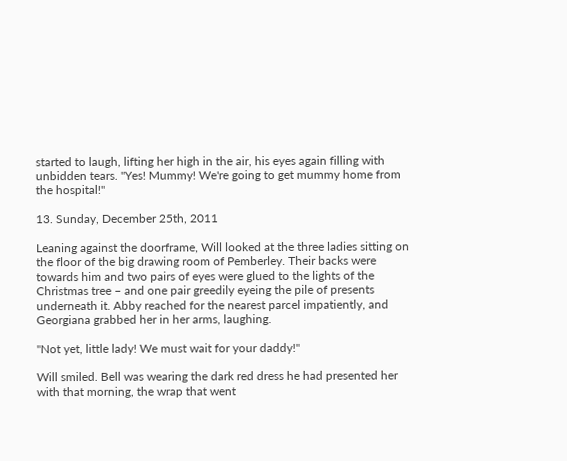started to laugh, lifting her high in the air, his eyes again filling with unbidden tears. "Yes! Mummy! We're going to get mummy home from the hospital!"

13. Sunday, December 25th, 2011

Leaning against the doorframe, Will looked at the three ladies sitting on the floor of the big drawing room of Pemberley. Their backs were towards him and two pairs of eyes were glued to the lights of the Christmas tree – and one pair greedily eyeing the pile of presents underneath it. Abby reached for the nearest parcel impatiently, and Georgiana grabbed her in her arms, laughing.

"Not yet, little lady! We must wait for your daddy!"

Will smiled. Bell was wearing the dark red dress he had presented her with that morning, the wrap that went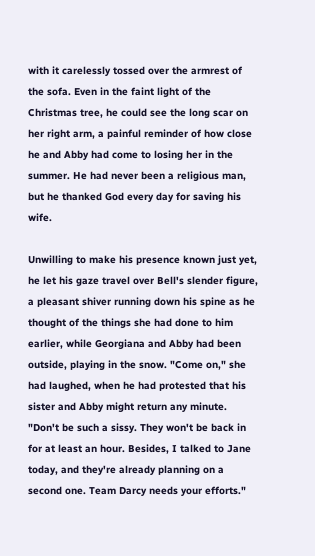with it carelessly tossed over the armrest of the sofa. Even in the faint light of the Christmas tree, he could see the long scar on her right arm, a painful reminder of how close he and Abby had come to losing her in the summer. He had never been a religious man, but he thanked God every day for saving his wife.

Unwilling to make his presence known just yet, he let his gaze travel over Bell's slender figure, a pleasant shiver running down his spine as he thought of the things she had done to him earlier, while Georgiana and Abby had been outside, playing in the snow. "Come on," she had laughed, when he had protested that his sister and Abby might return any minute. "Don't be such a sissy. They won't be back in for at least an hour. Besides, I talked to Jane today, and they're already planning on a second one. Team Darcy needs your efforts."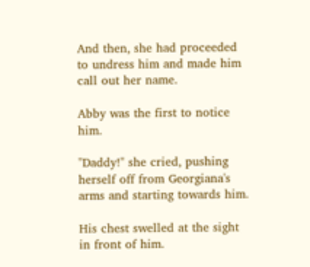And then, she had proceeded to undress him and made him call out her name.

Abby was the first to notice him.

"Daddy!" she cried, pushing herself off from Georgiana's arms and starting towards him.

His chest swelled at the sight in front of him.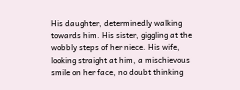His daughter, determinedly walking towards him. His sister, giggling at the wobbly steps of her niece. His wife, looking straight at him, a mischievous smile on her face, no doubt thinking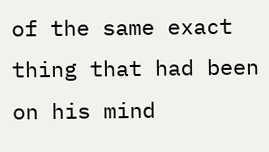of the same exact thing that had been on his mind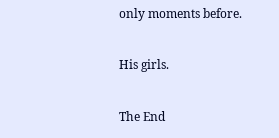only moments before.

His girls.

The End